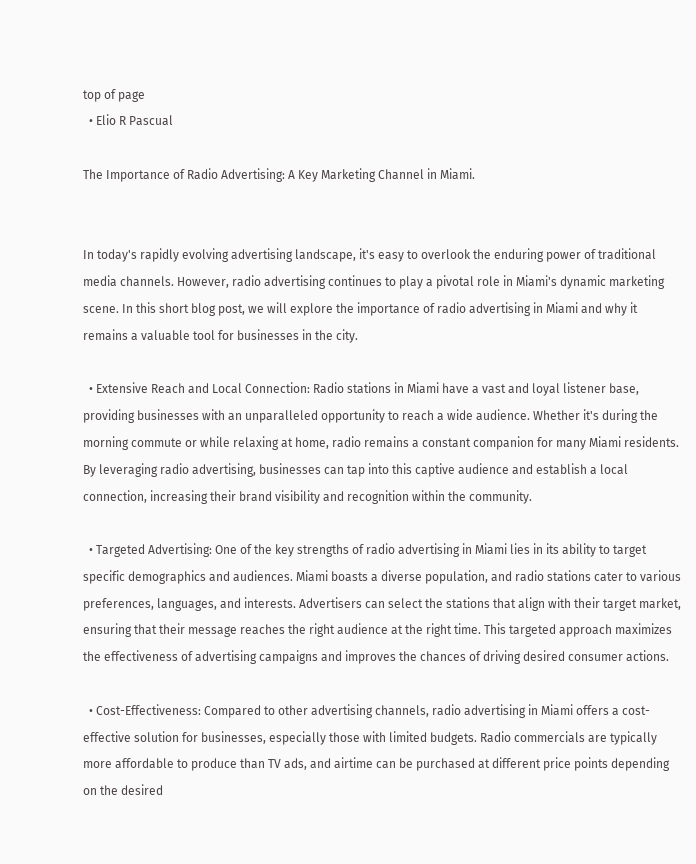top of page
  • Elio R Pascual

The Importance of Radio Advertising: A Key Marketing Channel in Miami.


In today's rapidly evolving advertising landscape, it's easy to overlook the enduring power of traditional media channels. However, radio advertising continues to play a pivotal role in Miami's dynamic marketing scene. In this short blog post, we will explore the importance of radio advertising in Miami and why it remains a valuable tool for businesses in the city.

  • Extensive Reach and Local Connection: Radio stations in Miami have a vast and loyal listener base, providing businesses with an unparalleled opportunity to reach a wide audience. Whether it's during the morning commute or while relaxing at home, radio remains a constant companion for many Miami residents. By leveraging radio advertising, businesses can tap into this captive audience and establish a local connection, increasing their brand visibility and recognition within the community.

  • Targeted Advertising: One of the key strengths of radio advertising in Miami lies in its ability to target specific demographics and audiences. Miami boasts a diverse population, and radio stations cater to various preferences, languages, and interests. Advertisers can select the stations that align with their target market, ensuring that their message reaches the right audience at the right time. This targeted approach maximizes the effectiveness of advertising campaigns and improves the chances of driving desired consumer actions.

  • Cost-Effectiveness: Compared to other advertising channels, radio advertising in Miami offers a cost-effective solution for businesses, especially those with limited budgets. Radio commercials are typically more affordable to produce than TV ads, and airtime can be purchased at different price points depending on the desired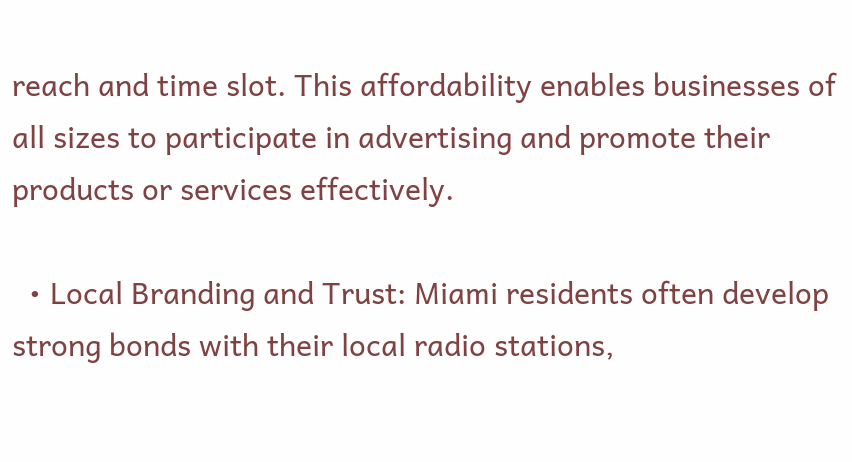reach and time slot. This affordability enables businesses of all sizes to participate in advertising and promote their products or services effectively.

  • Local Branding and Trust: Miami residents often develop strong bonds with their local radio stations,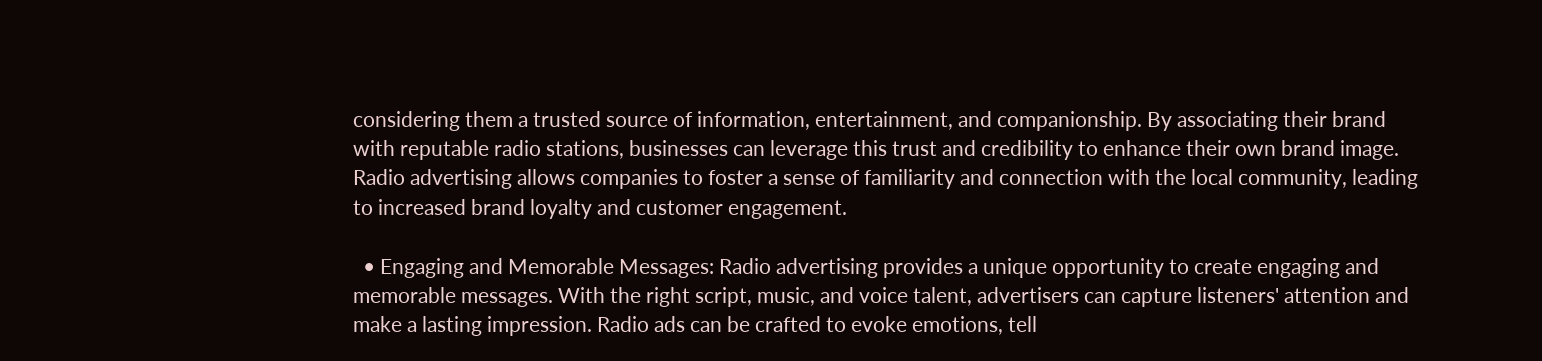considering them a trusted source of information, entertainment, and companionship. By associating their brand with reputable radio stations, businesses can leverage this trust and credibility to enhance their own brand image. Radio advertising allows companies to foster a sense of familiarity and connection with the local community, leading to increased brand loyalty and customer engagement.

  • Engaging and Memorable Messages: Radio advertising provides a unique opportunity to create engaging and memorable messages. With the right script, music, and voice talent, advertisers can capture listeners' attention and make a lasting impression. Radio ads can be crafted to evoke emotions, tell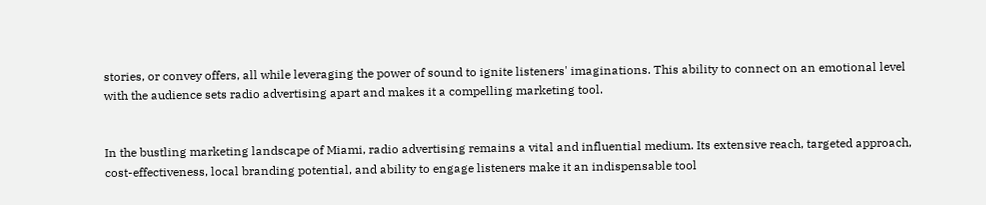stories, or convey offers, all while leveraging the power of sound to ignite listeners' imaginations. This ability to connect on an emotional level with the audience sets radio advertising apart and makes it a compelling marketing tool.


In the bustling marketing landscape of Miami, radio advertising remains a vital and influential medium. Its extensive reach, targeted approach, cost-effectiveness, local branding potential, and ability to engage listeners make it an indispensable tool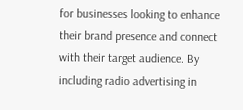for businesses looking to enhance their brand presence and connect with their target audience. By including radio advertising in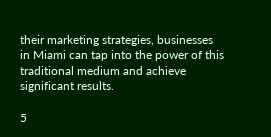their marketing strategies, businesses in Miami can tap into the power of this traditional medium and achieve significant results.

5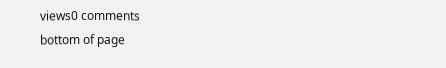views0 comments
bottom of page